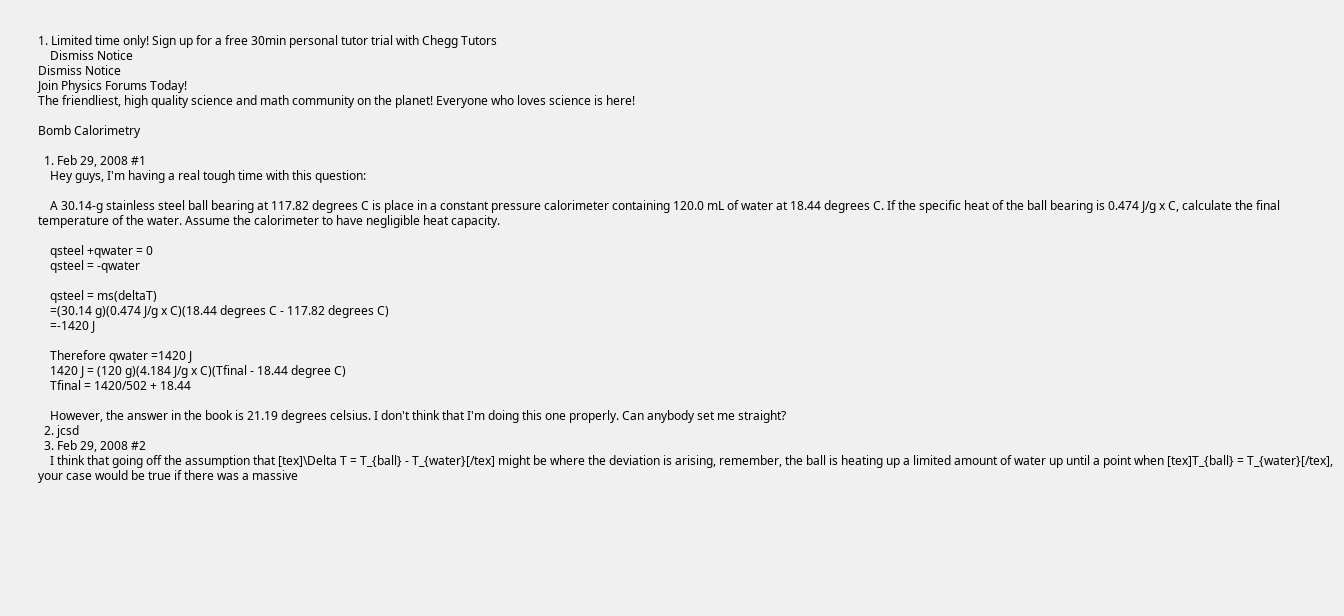1. Limited time only! Sign up for a free 30min personal tutor trial with Chegg Tutors
    Dismiss Notice
Dismiss Notice
Join Physics Forums Today!
The friendliest, high quality science and math community on the planet! Everyone who loves science is here!

Bomb Calorimetry

  1. Feb 29, 2008 #1
    Hey guys, I'm having a real tough time with this question:

    A 30.14-g stainless steel ball bearing at 117.82 degrees C is place in a constant pressure calorimeter containing 120.0 mL of water at 18.44 degrees C. If the specific heat of the ball bearing is 0.474 J/g x C, calculate the final temperature of the water. Assume the calorimeter to have negligible heat capacity.

    qsteel +qwater = 0
    qsteel = -qwater

    qsteel = ms(deltaT)
    =(30.14 g)(0.474 J/g x C)(18.44 degrees C - 117.82 degrees C)
    =-1420 J

    Therefore qwater =1420 J
    1420 J = (120 g)(4.184 J/g x C)(Tfinal - 18.44 degree C)
    Tfinal = 1420/502 + 18.44

    However, the answer in the book is 21.19 degrees celsius. I don't think that I'm doing this one properly. Can anybody set me straight?
  2. jcsd
  3. Feb 29, 2008 #2
    I think that going off the assumption that [tex]\Delta T = T_{ball} - T_{water}[/tex] might be where the deviation is arising, remember, the ball is heating up a limited amount of water up until a point when [tex]T_{ball} = T_{water}[/tex], your case would be true if there was a massive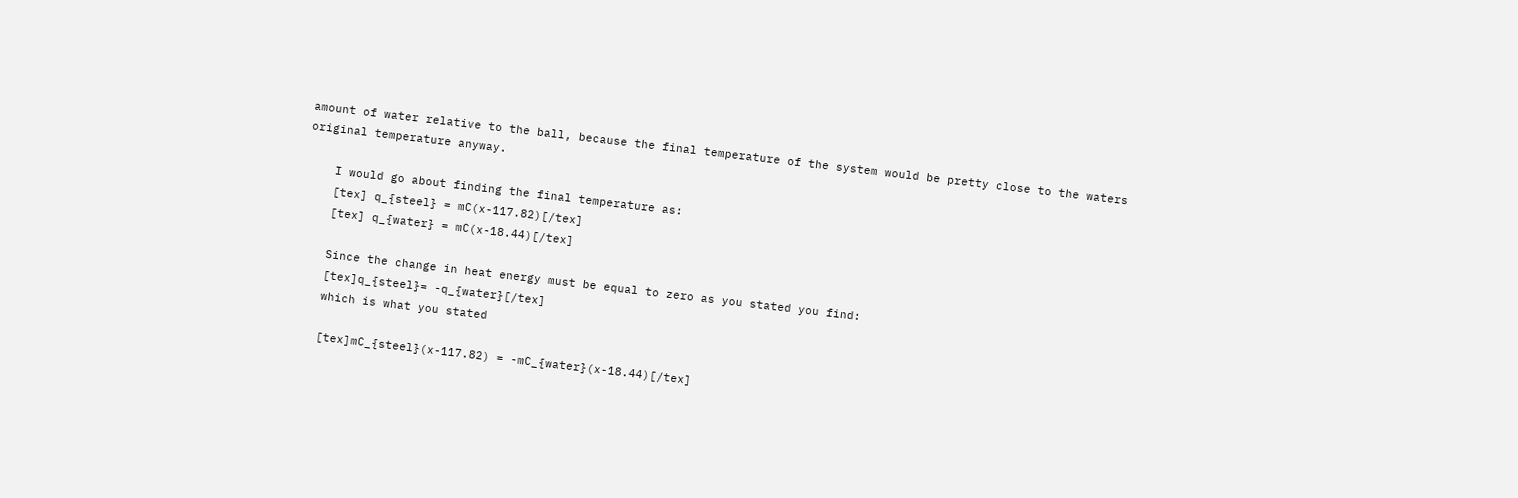amount of water relative to the ball, because the final temperature of the system would be pretty close to the waters original temperature anyway.

    I would go about finding the final temperature as:
    [tex] q_{steel} = mC(x-117.82)[/tex]
    [tex] q_{water} = mC(x-18.44)[/tex]

    Since the change in heat energy must be equal to zero as you stated you find:
    [tex]q_{steel}= -q_{water}[/tex]
    which is what you stated

    [tex]mC_{steel}(x-117.82) = -mC_{water}(x-18.44)[/tex]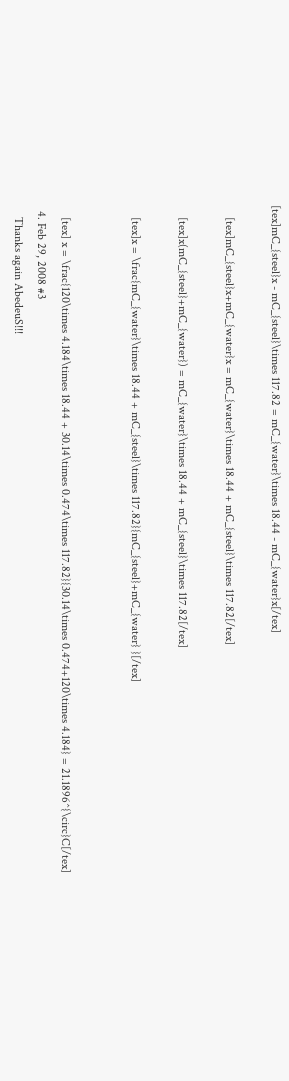[tex]mC_{steel}x - mC_{steel}\times 117.82 = mC_{water}\times 18.44 - mC_{water}x[/tex]

    [tex]mC_{steel}x+mC_{water}x = mC_{water}\times 18.44 + mC_{steel}\times 117.82[/tex]

    [tex]x(mC_{steel}+mC_{water}) = mC_{water}\times 18.44 + mC_{steel}\times 117.82[/tex]

    [tex]x = \frac{mC_{water}\times 18.44 + mC_{steel}\times 117.82}{mC_{steel}+mC_{water} }[/tex]


    [tex] x = \frac{120\times 4.184\times 18.44 + 30.14\times 0.474\times 117.82}{30.14\times 0.474+120\times 4.184} = 21.1896^{\circ}C[/tex]
  4. Feb 29, 2008 #3
    Thanks again AbedeuS!!!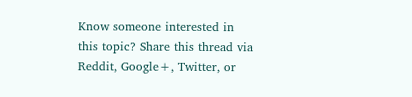Know someone interested in this topic? Share this thread via Reddit, Google+, Twitter, or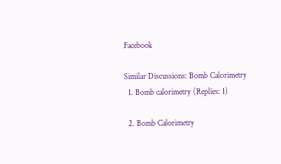Facebook

Similar Discussions: Bomb Calorimetry
  1. Bomb calorimetry (Replies: 1)

  2. Bomb Calorimetry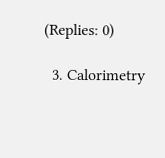(Replies: 0)

  3. Calorimetry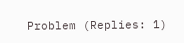Problem (Replies: 1)